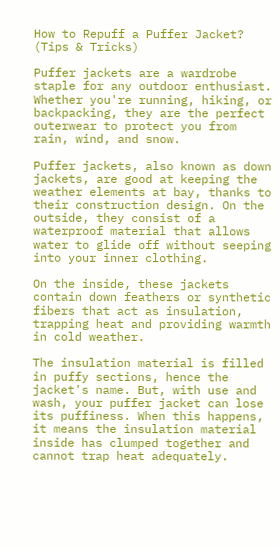How to Repuff a Puffer Jacket? (Tips & Tricks)

Puffer jackets are a wardrobe staple for any outdoor enthusiast. Whether you're running, hiking, or backpacking, they are the perfect outerwear to protect you from rain, wind, and snow.

Puffer jackets, also known as down jackets, are good at keeping the weather elements at bay, thanks to their construction design. On the outside, they consist of a waterproof material that allows water to glide off without seeping into your inner clothing.

On the inside, these jackets contain down feathers or synthetic fibers that act as insulation, trapping heat and providing warmth in cold weather.

The insulation material is filled in puffy sections, hence the jacket's name. But, with use and wash, your puffer jacket can lose its puffiness. When this happens, it means the insulation material inside has clumped together and cannot trap heat adequately.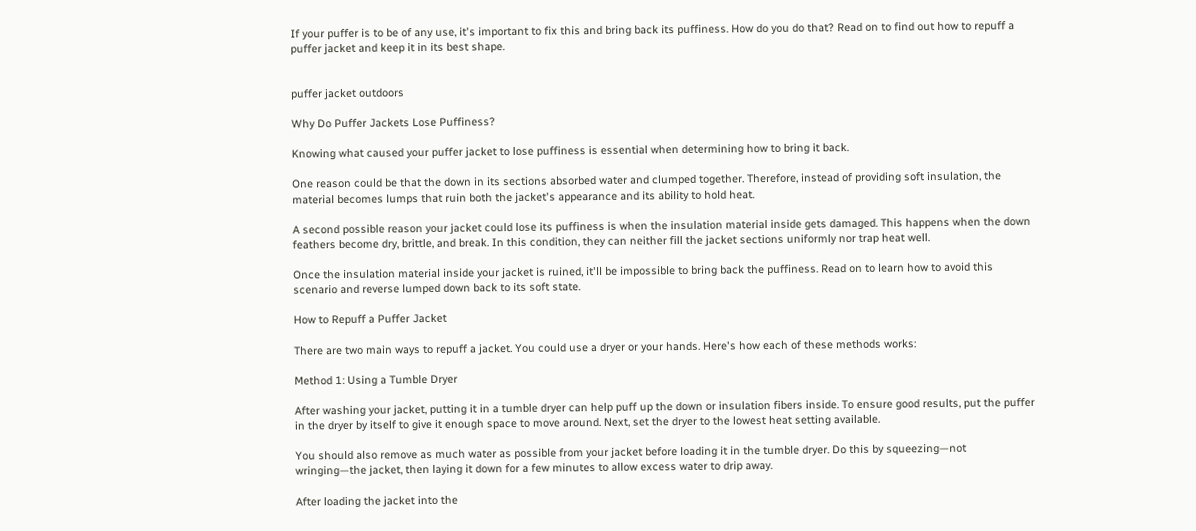If your puffer is to be of any use, it's important to fix this and bring back its puffiness. How do you do that? Read on to find out how to repuff a puffer jacket and keep it in its best shape.


puffer jacket outdoors

Why Do Puffer Jackets Lose Puffiness?

Knowing what caused your puffer jacket to lose puffiness is essential when determining how to bring it back.

One reason could be that the down in its sections absorbed water and clumped together. Therefore, instead of providing soft insulation, the material becomes lumps that ruin both the jacket's appearance and its ability to hold heat.

A second possible reason your jacket could lose its puffiness is when the insulation material inside gets damaged. This happens when the down feathers become dry, brittle, and break. In this condition, they can neither fill the jacket sections uniformly nor trap heat well.

Once the insulation material inside your jacket is ruined, it'll be impossible to bring back the puffiness. Read on to learn how to avoid this scenario and reverse lumped down back to its soft state.

How to Repuff a Puffer Jacket

There are two main ways to repuff a jacket. You could use a dryer or your hands. Here's how each of these methods works:

Method 1: Using a Tumble Dryer

After washing your jacket, putting it in a tumble dryer can help puff up the down or insulation fibers inside. To ensure good results, put the puffer in the dryer by itself to give it enough space to move around. Next, set the dryer to the lowest heat setting available.

You should also remove as much water as possible from your jacket before loading it in the tumble dryer. Do this by squeezing—not wringing—the jacket, then laying it down for a few minutes to allow excess water to drip away.

After loading the jacket into the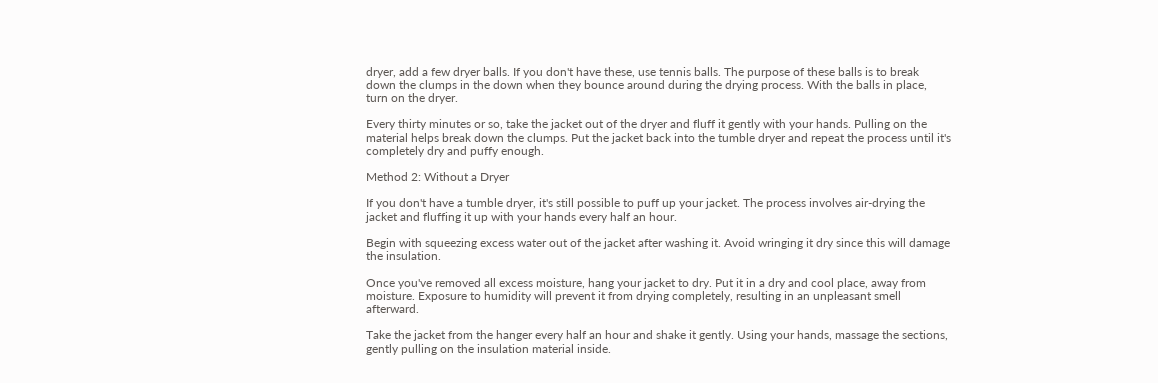dryer, add a few dryer balls. If you don't have these, use tennis balls. The purpose of these balls is to break down the clumps in the down when they bounce around during the drying process. With the balls in place, turn on the dryer.

Every thirty minutes or so, take the jacket out of the dryer and fluff it gently with your hands. Pulling on the material helps break down the clumps. Put the jacket back into the tumble dryer and repeat the process until it's completely dry and puffy enough.

Method 2: Without a Dryer

If you don't have a tumble dryer, it's still possible to puff up your jacket. The process involves air-drying the jacket and fluffing it up with your hands every half an hour.

Begin with squeezing excess water out of the jacket after washing it. Avoid wringing it dry since this will damage the insulation.

Once you've removed all excess moisture, hang your jacket to dry. Put it in a dry and cool place, away from moisture. Exposure to humidity will prevent it from drying completely, resulting in an unpleasant smell afterward.

Take the jacket from the hanger every half an hour and shake it gently. Using your hands, massage the sections, gently pulling on the insulation material inside.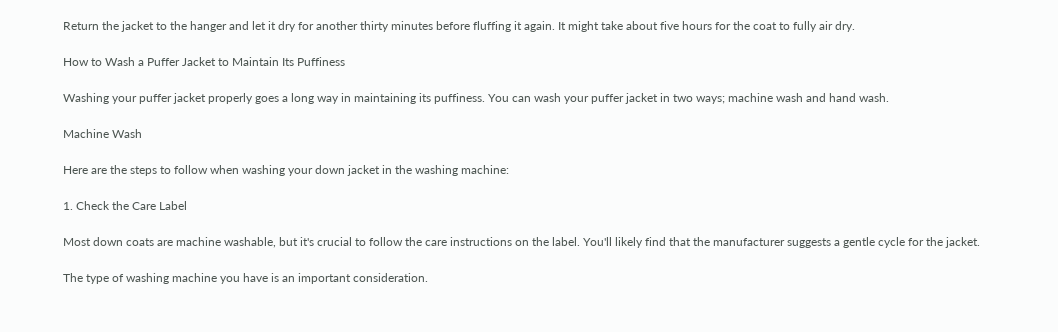Return the jacket to the hanger and let it dry for another thirty minutes before fluffing it again. It might take about five hours for the coat to fully air dry.

How to Wash a Puffer Jacket to Maintain Its Puffiness

Washing your puffer jacket properly goes a long way in maintaining its puffiness. You can wash your puffer jacket in two ways; machine wash and hand wash.

Machine Wash

Here are the steps to follow when washing your down jacket in the washing machine:

1. Check the Care Label

Most down coats are machine washable, but it's crucial to follow the care instructions on the label. You'll likely find that the manufacturer suggests a gentle cycle for the jacket.

The type of washing machine you have is an important consideration.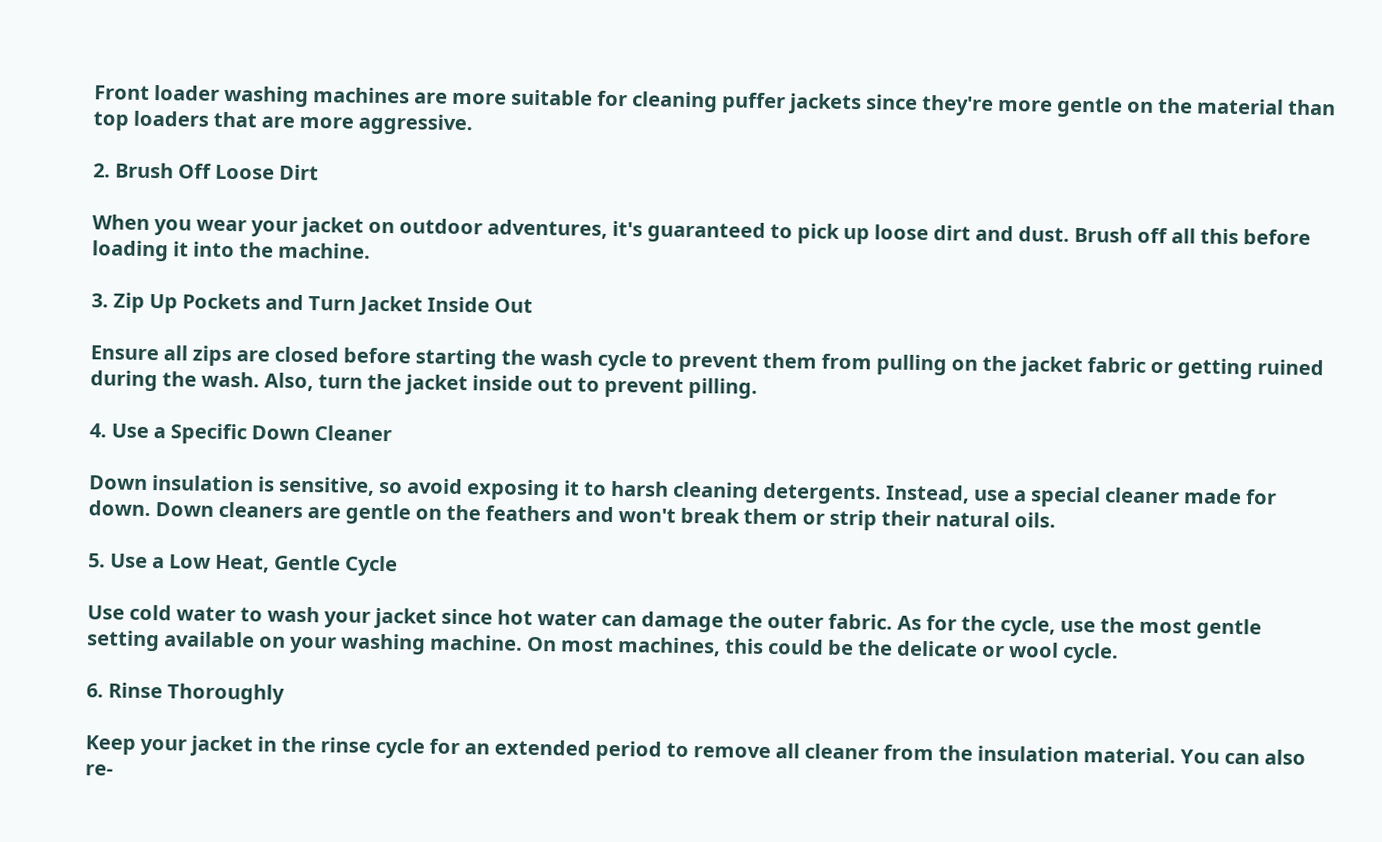Front loader washing machines are more suitable for cleaning puffer jackets since they're more gentle on the material than top loaders that are more aggressive.

2. Brush Off Loose Dirt

When you wear your jacket on outdoor adventures, it's guaranteed to pick up loose dirt and dust. Brush off all this before loading it into the machine.

3. Zip Up Pockets and Turn Jacket Inside Out

Ensure all zips are closed before starting the wash cycle to prevent them from pulling on the jacket fabric or getting ruined during the wash. Also, turn the jacket inside out to prevent pilling.

4. Use a Specific Down Cleaner

Down insulation is sensitive, so avoid exposing it to harsh cleaning detergents. Instead, use a special cleaner made for down. Down cleaners are gentle on the feathers and won't break them or strip their natural oils.

5. Use a Low Heat, Gentle Cycle

Use cold water to wash your jacket since hot water can damage the outer fabric. As for the cycle, use the most gentle setting available on your washing machine. On most machines, this could be the delicate or wool cycle.

6. Rinse Thoroughly

Keep your jacket in the rinse cycle for an extended period to remove all cleaner from the insulation material. You can also re-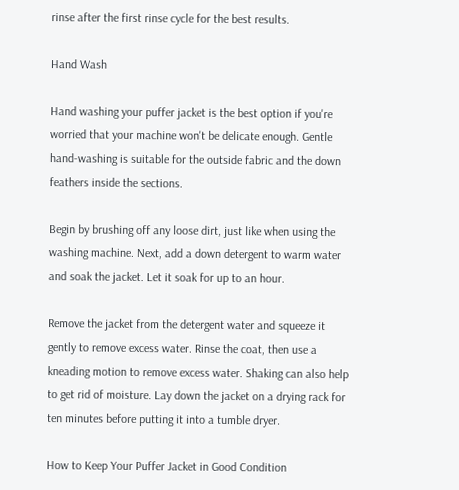rinse after the first rinse cycle for the best results.

Hand Wash

Hand washing your puffer jacket is the best option if you're worried that your machine won't be delicate enough. Gentle hand-washing is suitable for the outside fabric and the down feathers inside the sections.

Begin by brushing off any loose dirt, just like when using the washing machine. Next, add a down detergent to warm water and soak the jacket. Let it soak for up to an hour.

Remove the jacket from the detergent water and squeeze it gently to remove excess water. Rinse the coat, then use a kneading motion to remove excess water. Shaking can also help to get rid of moisture. Lay down the jacket on a drying rack for ten minutes before putting it into a tumble dryer.

How to Keep Your Puffer Jacket in Good Condition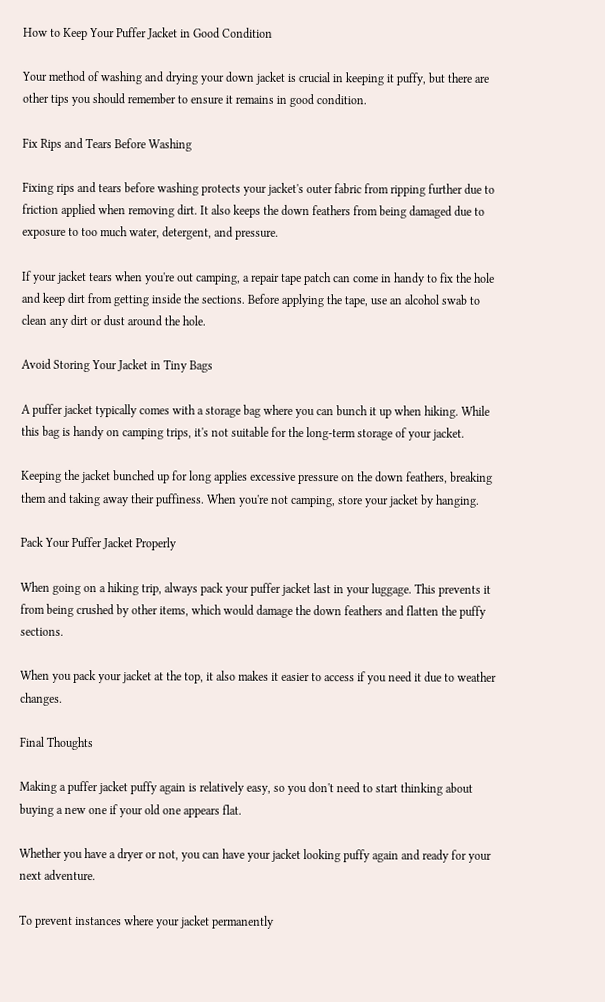How to Keep Your Puffer Jacket in Good Condition

Your method of washing and drying your down jacket is crucial in keeping it puffy, but there are other tips you should remember to ensure it remains in good condition.

Fix Rips and Tears Before Washing

Fixing rips and tears before washing protects your jacket's outer fabric from ripping further due to friction applied when removing dirt. It also keeps the down feathers from being damaged due to exposure to too much water, detergent, and pressure.

If your jacket tears when you're out camping, a repair tape patch can come in handy to fix the hole and keep dirt from getting inside the sections. Before applying the tape, use an alcohol swab to clean any dirt or dust around the hole.

Avoid Storing Your Jacket in Tiny Bags

A puffer jacket typically comes with a storage bag where you can bunch it up when hiking. While this bag is handy on camping trips, it's not suitable for the long-term storage of your jacket.

Keeping the jacket bunched up for long applies excessive pressure on the down feathers, breaking them and taking away their puffiness. When you're not camping, store your jacket by hanging.

Pack Your Puffer Jacket Properly

When going on a hiking trip, always pack your puffer jacket last in your luggage. This prevents it from being crushed by other items, which would damage the down feathers and flatten the puffy sections.

When you pack your jacket at the top, it also makes it easier to access if you need it due to weather changes.

Final Thoughts

Making a puffer jacket puffy again is relatively easy, so you don't need to start thinking about buying a new one if your old one appears flat.

Whether you have a dryer or not, you can have your jacket looking puffy again and ready for your next adventure.

To prevent instances where your jacket permanently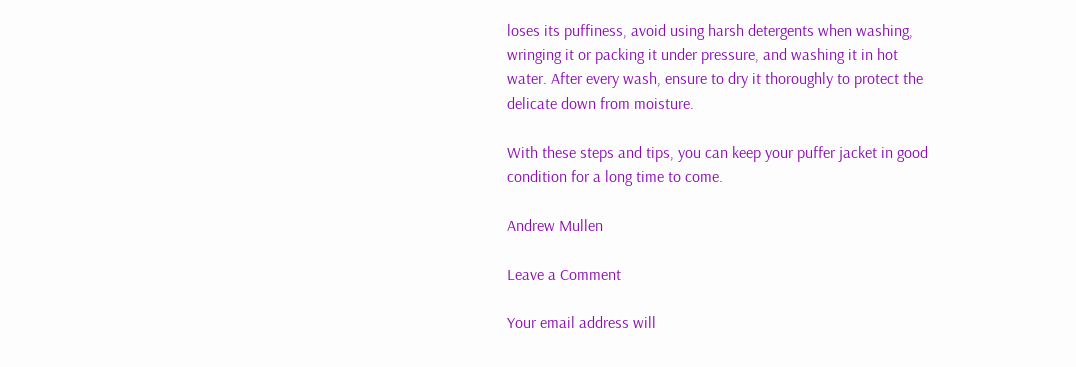loses its puffiness, avoid using harsh detergents when washing, wringing it or packing it under pressure, and washing it in hot water. After every wash, ensure to dry it thoroughly to protect the delicate down from moisture.

With these steps and tips, you can keep your puffer jacket in good condition for a long time to come.

Andrew Mullen

Leave a Comment

Your email address will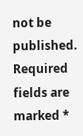not be published. Required fields are marked *